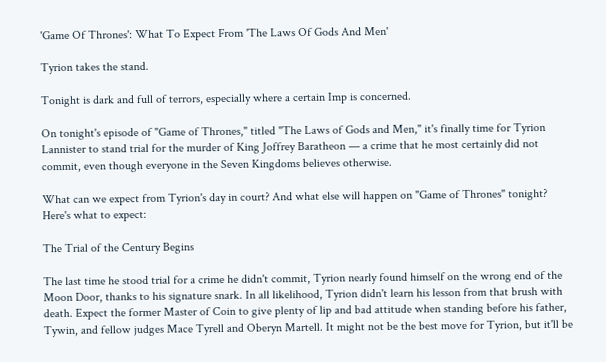'Game Of Thrones': What To Expect From 'The Laws Of Gods And Men'

Tyrion takes the stand.

Tonight is dark and full of terrors, especially where a certain Imp is concerned.

On tonight's episode of "Game of Thrones," titled "The Laws of Gods and Men," it's finally time for Tyrion Lannister to stand trial for the murder of King Joffrey Baratheon — a crime that he most certainly did not commit, even though everyone in the Seven Kingdoms believes otherwise.

What can we expect from Tyrion's day in court? And what else will happen on "Game of Thrones" tonight? Here's what to expect:

The Trial of the Century Begins

The last time he stood trial for a crime he didn't commit, Tyrion nearly found himself on the wrong end of the Moon Door, thanks to his signature snark. In all likelihood, Tyrion didn't learn his lesson from that brush with death. Expect the former Master of Coin to give plenty of lip and bad attitude when standing before his father, Tywin, and fellow judges Mace Tyrell and Oberyn Martell. It might not be the best move for Tyrion, but it'll be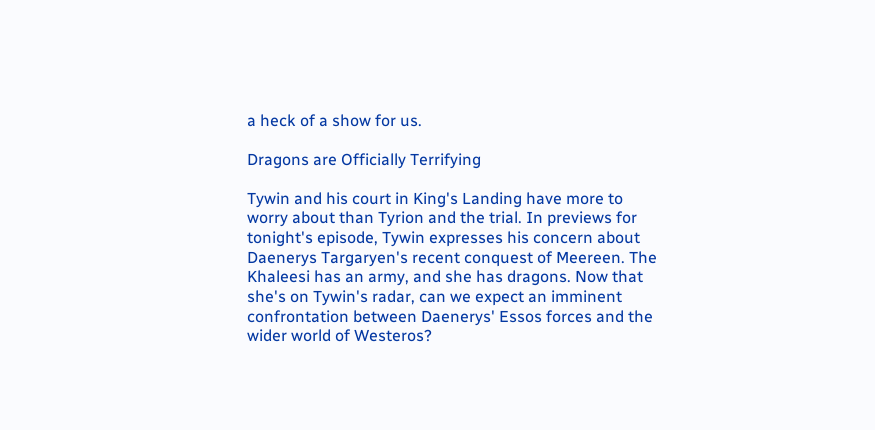a heck of a show for us.

Dragons are Officially Terrifying

Tywin and his court in King's Landing have more to worry about than Tyrion and the trial. In previews for tonight's episode, Tywin expresses his concern about Daenerys Targaryen's recent conquest of Meereen. The Khaleesi has an army, and she has dragons. Now that she's on Tywin's radar, can we expect an imminent confrontation between Daenerys' Essos forces and the wider world of Westeros?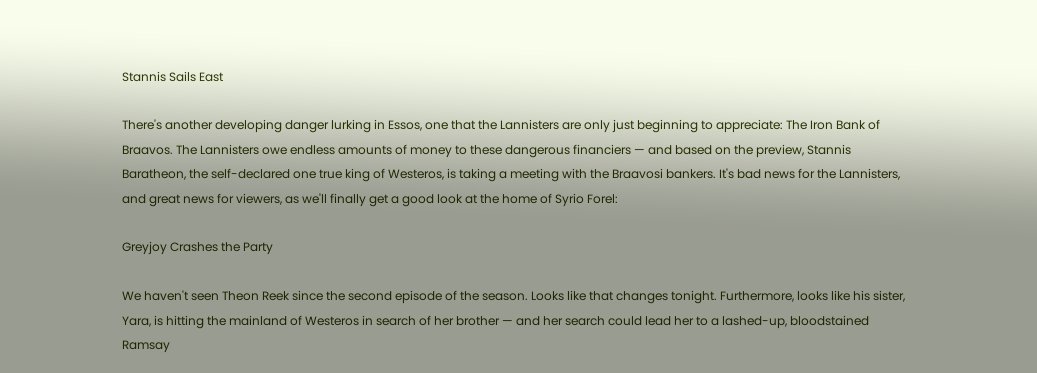Stannis Sails East

There's another developing danger lurking in Essos, one that the Lannisters are only just beginning to appreciate: The Iron Bank of Braavos. The Lannisters owe endless amounts of money to these dangerous financiers — and based on the preview, Stannis Baratheon, the self-declared one true king of Westeros, is taking a meeting with the Braavosi bankers. It's bad news for the Lannisters, and great news for viewers, as we'll finally get a good look at the home of Syrio Forel:

Greyjoy Crashes the Party

We haven't seen Theon Reek since the second episode of the season. Looks like that changes tonight. Furthermore, looks like his sister, Yara, is hitting the mainland of Westeros in search of her brother — and her search could lead her to a lashed-up, bloodstained Ramsay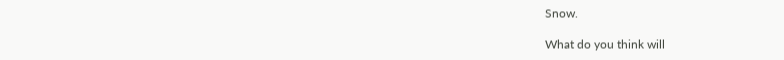Snow.

What do you think will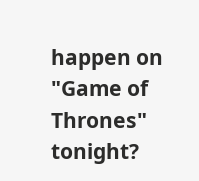happen on "Game of Thrones" tonight?